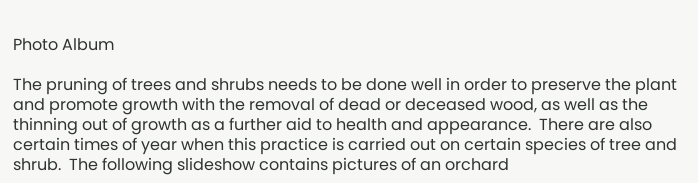Photo Album

The pruning of trees and shrubs needs to be done well in order to preserve the plant and promote growth with the removal of dead or deceased wood, as well as the thinning out of growth as a further aid to health and appearance.  There are also certain times of year when this practice is carried out on certain species of tree and shrub.  The following slideshow contains pictures of an orchard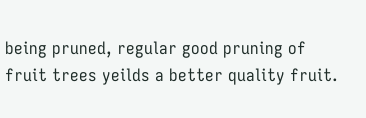being pruned, regular good pruning of fruit trees yeilds a better quality fruit.